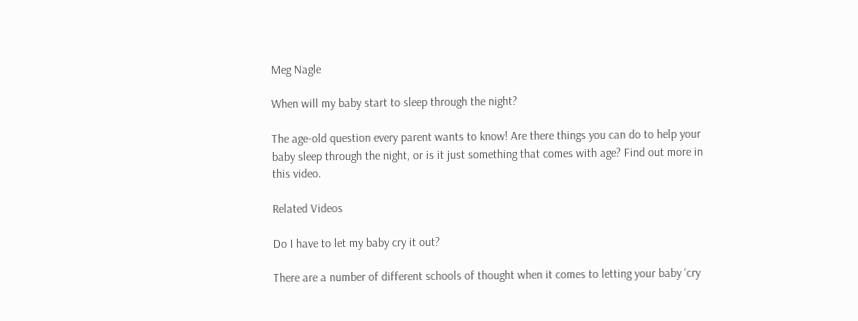Meg Nagle

When will my baby start to sleep through the night?

The age-old question every parent wants to know! Are there things you can do to help your baby sleep through the night, or is it just something that comes with age? Find out more in this video.

Related Videos

Do I have to let my baby cry it out?

There are a number of different schools of thought when it comes to letting your baby ‘cry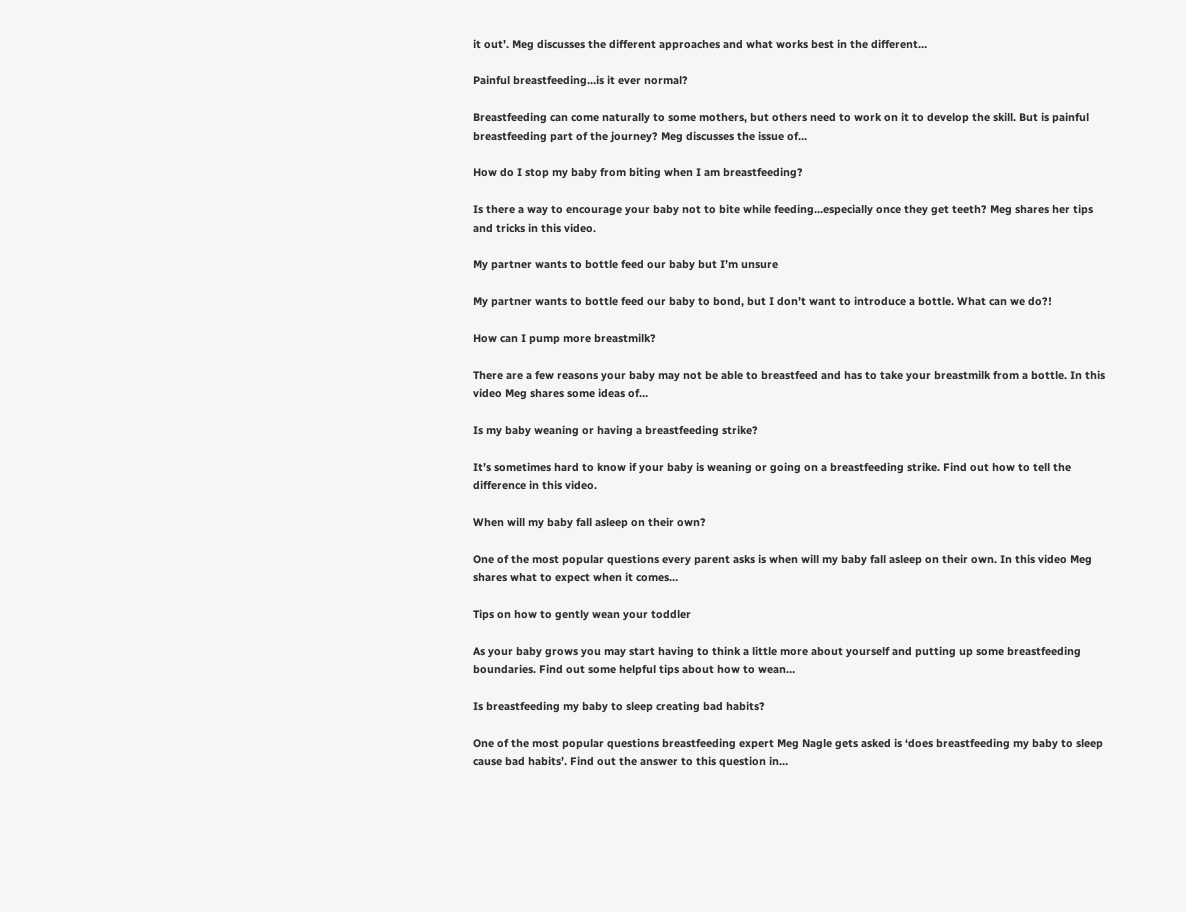it out’. Meg discusses the different approaches and what works best in the different…

Painful breastfeeding…is it ever normal?

Breastfeeding can come naturally to some mothers, but others need to work on it to develop the skill. But is painful breastfeeding part of the journey? Meg discusses the issue of…

How do I stop my baby from biting when I am breastfeeding?

Is there a way to encourage your baby not to bite while feeding…especially once they get teeth? Meg shares her tips and tricks in this video.

My partner wants to bottle feed our baby but I’m unsure

My partner wants to bottle feed our baby to bond, but I don’t want to introduce a bottle. What can we do?!

How can I pump more breastmilk?

There are a few reasons your baby may not be able to breastfeed and has to take your breastmilk from a bottle. In this video Meg shares some ideas of…

Is my baby weaning or having a breastfeeding strike?

It’s sometimes hard to know if your baby is weaning or going on a breastfeeding strike. Find out how to tell the difference in this video.

When will my baby fall asleep on their own?

One of the most popular questions every parent asks is when will my baby fall asleep on their own. In this video Meg shares what to expect when it comes…

Tips on how to gently wean your toddler

As your baby grows you may start having to think a little more about yourself and putting up some breastfeeding boundaries. Find out some helpful tips about how to wean…

Is breastfeeding my baby to sleep creating bad habits?

One of the most popular questions breastfeeding expert Meg Nagle gets asked is ‘does breastfeeding my baby to sleep cause bad habits’. Find out the answer to this question in…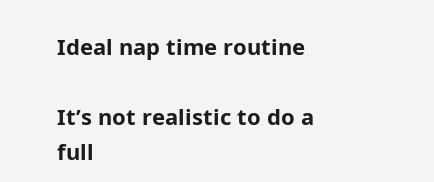Ideal nap time routine

It’s not realistic to do a full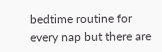bedtime routine for every nap but there are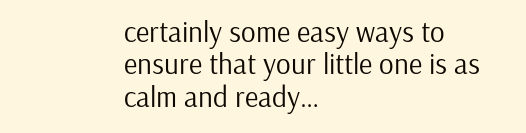certainly some easy ways to ensure that your little one is as calm and ready…